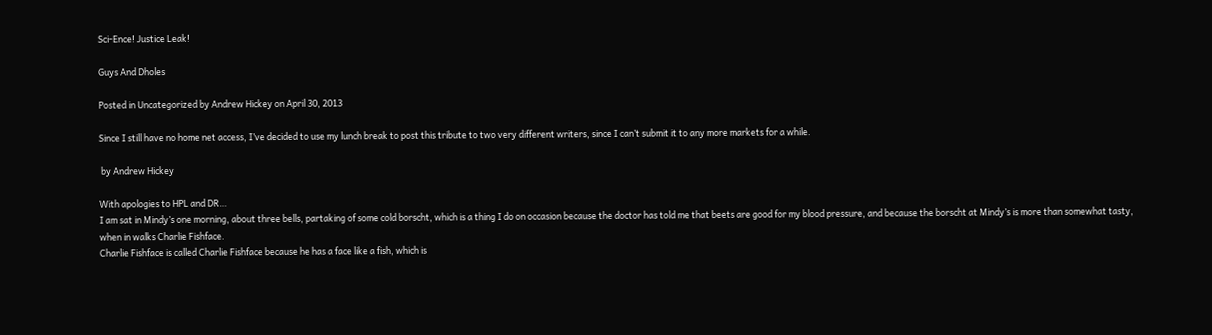Sci-Ence! Justice Leak!

Guys And Dholes

Posted in Uncategorized by Andrew Hickey on April 30, 2013

Since I still have no home net access, I’ve decided to use my lunch break to post this tribute to two very different writers, since I can’t submit it to any more markets for a while.

 by Andrew Hickey

With apologies to HPL and DR…
I am sat in Mindy’s one morning, about three bells, partaking of some cold borscht, which is a thing I do on occasion because the doctor has told me that beets are good for my blood pressure, and because the borscht at Mindy’s is more than somewhat tasty, when in walks Charlie Fishface.
Charlie Fishface is called Charlie Fishface because he has a face like a fish, which is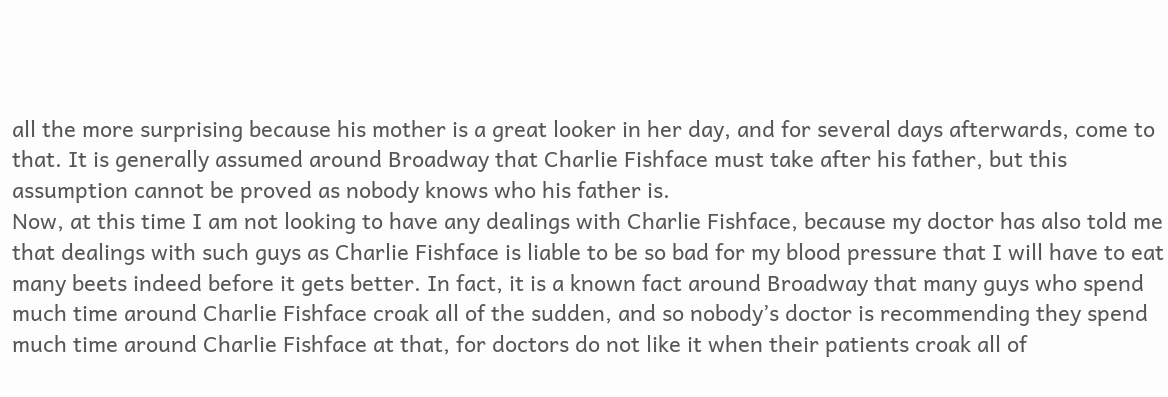all the more surprising because his mother is a great looker in her day, and for several days afterwards, come to that. It is generally assumed around Broadway that Charlie Fishface must take after his father, but this assumption cannot be proved as nobody knows who his father is.
Now, at this time I am not looking to have any dealings with Charlie Fishface, because my doctor has also told me that dealings with such guys as Charlie Fishface is liable to be so bad for my blood pressure that I will have to eat many beets indeed before it gets better. In fact, it is a known fact around Broadway that many guys who spend much time around Charlie Fishface croak all of the sudden, and so nobody’s doctor is recommending they spend much time around Charlie Fishface at that, for doctors do not like it when their patients croak all of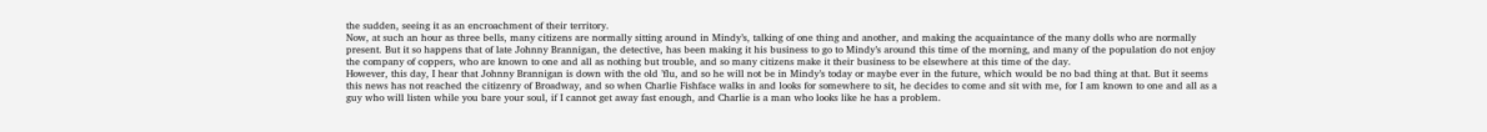the sudden, seeing it as an encroachment of their territory.
Now, at such an hour as three bells, many citizens are normally sitting around in Mindy’s, talking of one thing and another, and making the acquaintance of the many dolls who are normally present. But it so happens that of late Johnny Brannigan, the detective, has been making it his business to go to Mindy’s around this time of the morning, and many of the population do not enjoy the company of coppers, who are known to one and all as nothing but trouble, and so many citizens make it their business to be elsewhere at this time of the day.
However, this day, I hear that Johnny Brannigan is down with the old ’flu, and so he will not be in Mindy’s today or maybe ever in the future, which would be no bad thing at that. But it seems this news has not reached the citizenry of Broadway, and so when Charlie Fishface walks in and looks for somewhere to sit, he decides to come and sit with me, for I am known to one and all as a guy who will listen while you bare your soul, if I cannot get away fast enough, and Charlie is a man who looks like he has a problem.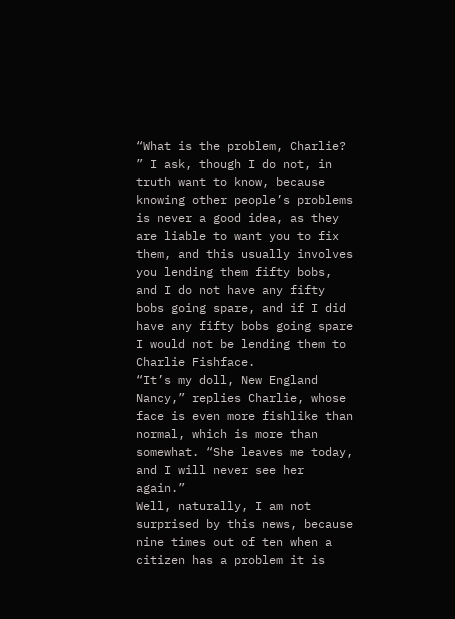“What is the problem, Charlie? ” I ask, though I do not, in truth want to know, because knowing other people’s problems is never a good idea, as they are liable to want you to fix them, and this usually involves you lending them fifty bobs, and I do not have any fifty bobs going spare, and if I did have any fifty bobs going spare I would not be lending them to Charlie Fishface.
“It’s my doll, New England Nancy,” replies Charlie, whose face is even more fishlike than normal, which is more than somewhat. “She leaves me today, and I will never see her again.”
Well, naturally, I am not surprised by this news, because nine times out of ten when a citizen has a problem it is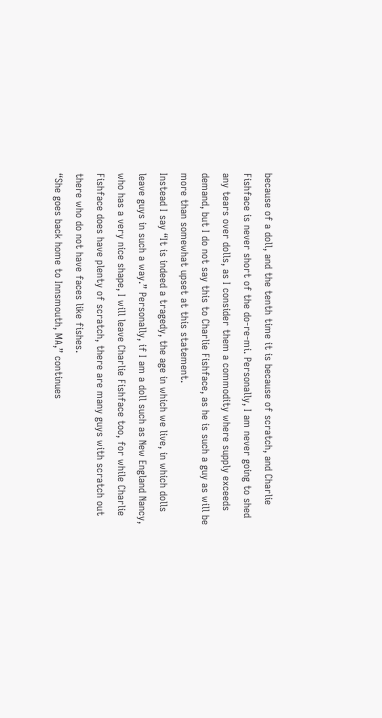because of a doll, and the tenth time it is because of scratch, and Charlie Fishface is never short of the do-re-mi. Personally, I am never going to shed any tears over dolls, as I consider them a commodity where supply exceeds demand, but I do not say this to Charlie Fishface, as he is such a guy as will be more than somewhat upset at this statement.
Instead I say “It is indeed a tragedy, the age in which we live, in which dolls leave guys in such a way.” Personally, if I am a doll such as New England Nancy, who has a very nice shape, I will leave Charlie Fishface too, for while Charlie Fishface does have plenty of scratch, there are many guys with scratch out there who do not have faces like fishes.
“She goes back home to Innsmouth, MA,” continues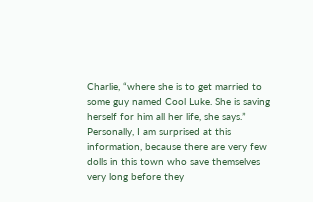Charlie, “where she is to get married to some guy named Cool Luke. She is saving herself for him all her life, she says.”
Personally, I am surprised at this information, because there are very few dolls in this town who save themselves very long before they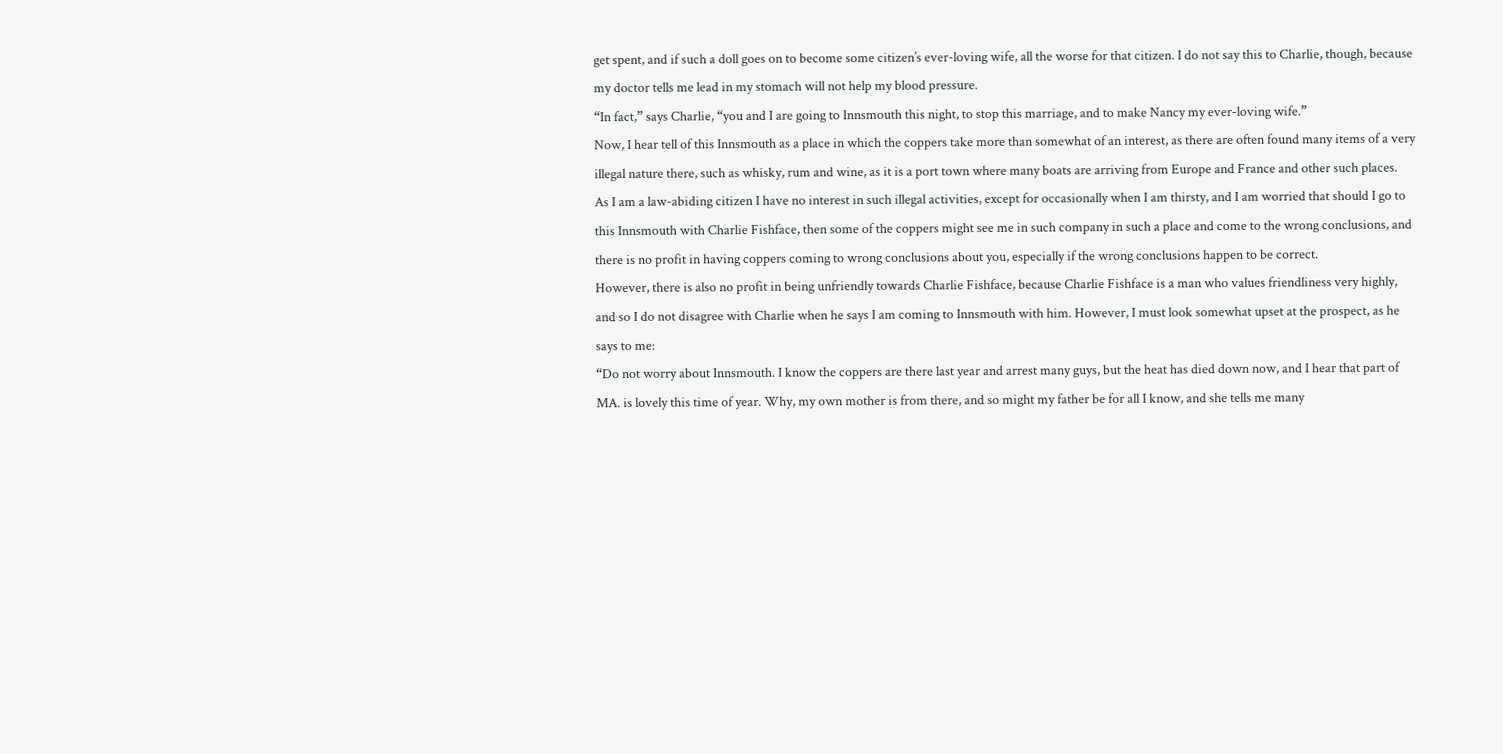get spent, and if such a doll goes on to become some citizen’s ever-loving wife, all the worse for that citizen. I do not say this to Charlie, though, because my doctor tells me lead in my stomach will not help my blood pressure.
“In fact,” says Charlie, “you and I are going to Innsmouth this night, to stop this marriage, and to make Nancy my ever-loving wife.”
Now, I hear tell of this Innsmouth as a place in which the coppers take more than somewhat of an interest, as there are often found many items of a very illegal nature there, such as whisky, rum and wine, as it is a port town where many boats are arriving from Europe and France and other such places.
As I am a law-abiding citizen I have no interest in such illegal activities, except for occasionally when I am thirsty, and I am worried that should I go to this Innsmouth with Charlie Fishface, then some of the coppers might see me in such company in such a place and come to the wrong conclusions, and there is no profit in having coppers coming to wrong conclusions about you, especially if the wrong conclusions happen to be correct.
However, there is also no profit in being unfriendly towards Charlie Fishface, because Charlie Fishface is a man who values friendliness very highly, and so I do not disagree with Charlie when he says I am coming to Innsmouth with him. However, I must look somewhat upset at the prospect, as he says to me:
“Do not worry about Innsmouth. I know the coppers are there last year and arrest many guys, but the heat has died down now, and I hear that part of MA. is lovely this time of year. Why, my own mother is from there, and so might my father be for all I know, and she tells me many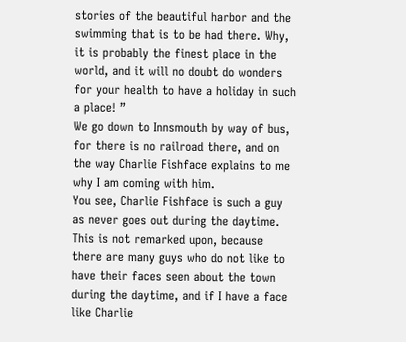stories of the beautiful harbor and the swimming that is to be had there. Why, it is probably the finest place in the world, and it will no doubt do wonders for your health to have a holiday in such a place! ”
We go down to Innsmouth by way of bus, for there is no railroad there, and on the way Charlie Fishface explains to me why I am coming with him.
You see, Charlie Fishface is such a guy as never goes out during the daytime. This is not remarked upon, because there are many guys who do not like to have their faces seen about the town during the daytime, and if I have a face like Charlie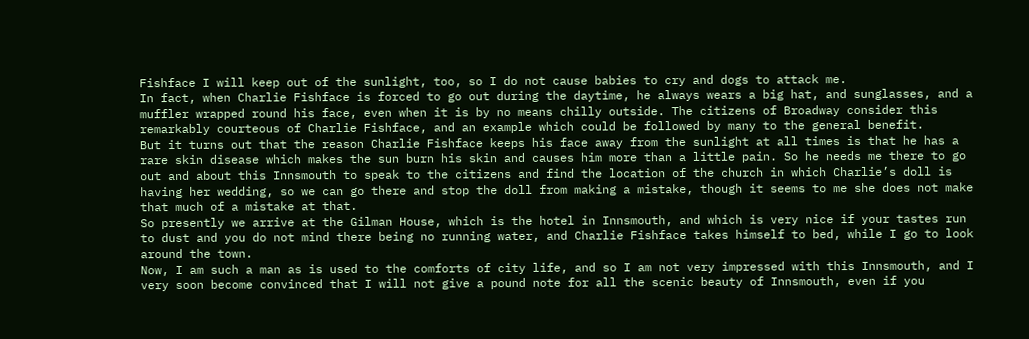Fishface I will keep out of the sunlight, too, so I do not cause babies to cry and dogs to attack me.
In fact, when Charlie Fishface is forced to go out during the daytime, he always wears a big hat, and sunglasses, and a muffler wrapped round his face, even when it is by no means chilly outside. The citizens of Broadway consider this remarkably courteous of Charlie Fishface, and an example which could be followed by many to the general benefit.
But it turns out that the reason Charlie Fishface keeps his face away from the sunlight at all times is that he has a rare skin disease which makes the sun burn his skin and causes him more than a little pain. So he needs me there to go out and about this Innsmouth to speak to the citizens and find the location of the church in which Charlie’s doll is having her wedding, so we can go there and stop the doll from making a mistake, though it seems to me she does not make that much of a mistake at that.
So presently we arrive at the Gilman House, which is the hotel in Innsmouth, and which is very nice if your tastes run to dust and you do not mind there being no running water, and Charlie Fishface takes himself to bed, while I go to look around the town.
Now, I am such a man as is used to the comforts of city life, and so I am not very impressed with this Innsmouth, and I very soon become convinced that I will not give a pound note for all the scenic beauty of Innsmouth, even if you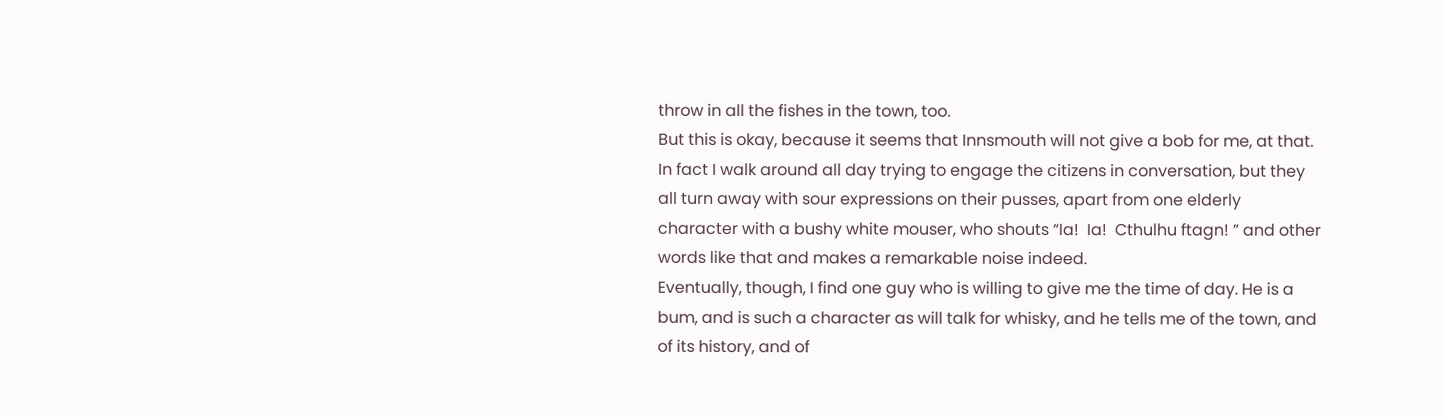throw in all the fishes in the town, too.
But this is okay, because it seems that Innsmouth will not give a bob for me, at that. In fact I walk around all day trying to engage the citizens in conversation, but they all turn away with sour expressions on their pusses, apart from one elderly character with a bushy white mouser, who shouts “Ia!  Ia!  Cthulhu ftagn! ” and other words like that and makes a remarkable noise indeed.
Eventually, though, I find one guy who is willing to give me the time of day. He is a bum, and is such a character as will talk for whisky, and he tells me of the town, and of its history, and of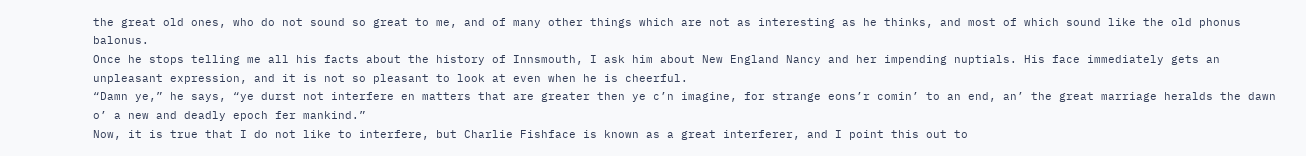the great old ones, who do not sound so great to me, and of many other things which are not as interesting as he thinks, and most of which sound like the old phonus balonus.
Once he stops telling me all his facts about the history of Innsmouth, I ask him about New England Nancy and her impending nuptials. His face immediately gets an unpleasant expression, and it is not so pleasant to look at even when he is cheerful.
“Damn ye,” he says, “ye durst not interfere en matters that are greater then ye c’n imagine, for strange eons’r comin’ to an end, an’ the great marriage heralds the dawn o’ a new and deadly epoch fer mankind.”
Now, it is true that I do not like to interfere, but Charlie Fishface is known as a great interferer, and I point this out to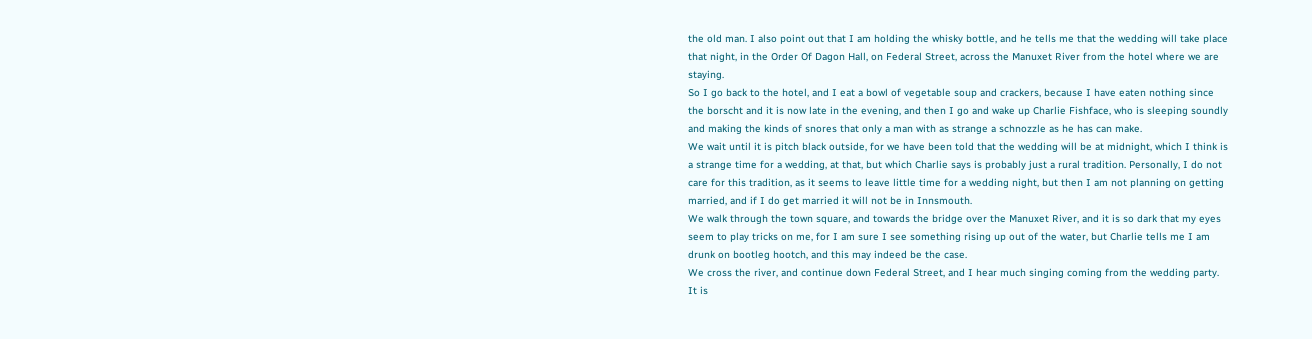the old man. I also point out that I am holding the whisky bottle, and he tells me that the wedding will take place that night, in the Order Of Dagon Hall, on Federal Street, across the Manuxet River from the hotel where we are staying.
So I go back to the hotel, and I eat a bowl of vegetable soup and crackers, because I have eaten nothing since the borscht and it is now late in the evening, and then I go and wake up Charlie Fishface, who is sleeping soundly and making the kinds of snores that only a man with as strange a schnozzle as he has can make.
We wait until it is pitch black outside, for we have been told that the wedding will be at midnight, which I think is a strange time for a wedding, at that, but which Charlie says is probably just a rural tradition. Personally, I do not care for this tradition, as it seems to leave little time for a wedding night, but then I am not planning on getting married, and if I do get married it will not be in Innsmouth.
We walk through the town square, and towards the bridge over the Manuxet River, and it is so dark that my eyes seem to play tricks on me, for I am sure I see something rising up out of the water, but Charlie tells me I am drunk on bootleg hootch, and this may indeed be the case.
We cross the river, and continue down Federal Street, and I hear much singing coming from the wedding party. It is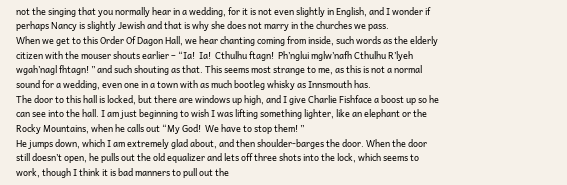not the singing that you normally hear in a wedding, for it is not even slightly in English, and I wonder if perhaps Nancy is slightly Jewish and that is why she does not marry in the churches we pass.
When we get to this Order Of Dagon Hall, we hear chanting coming from inside, such words as the elderly citizen with the mouser shouts earlier – “Ia!  Ia!  Cthulhu ftagn!  Ph’nglui mglw’nafh Cthulhu R’lyeh wgah’nagl fhtagn! ” and such shouting as that. This seems most strange to me, as this is not a normal sound for a wedding, even one in a town with as much bootleg whisky as Innsmouth has.
The door to this hall is locked, but there are windows up high, and I give Charlie Fishface a boost up so he can see into the hall. I am just beginning to wish I was lifting something lighter, like an elephant or the Rocky Mountains, when he calls out “My God!  We have to stop them! ”
He jumps down, which I am extremely glad about, and then shoulder-barges the door. When the door still doesn’t open, he pulls out the old equalizer and lets off three shots into the lock, which seems to work, though I think it is bad manners to pull out the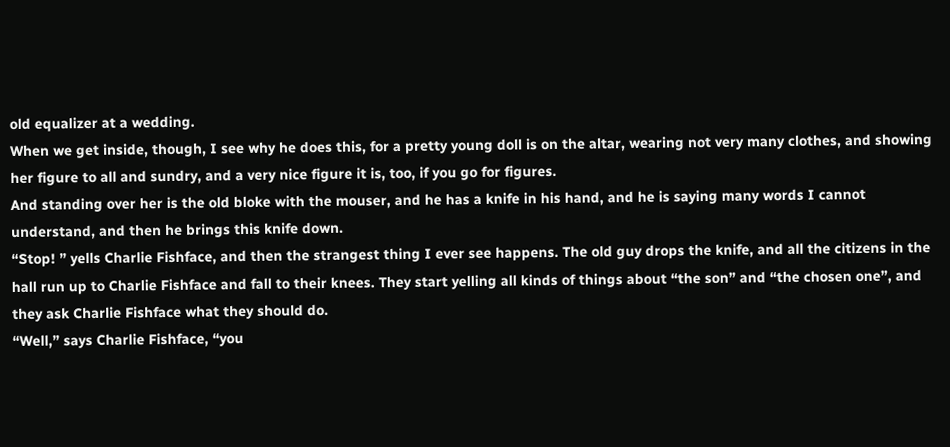old equalizer at a wedding.
When we get inside, though, I see why he does this, for a pretty young doll is on the altar, wearing not very many clothes, and showing her figure to all and sundry, and a very nice figure it is, too, if you go for figures.
And standing over her is the old bloke with the mouser, and he has a knife in his hand, and he is saying many words I cannot understand, and then he brings this knife down.
“Stop! ” yells Charlie Fishface, and then the strangest thing I ever see happens. The old guy drops the knife, and all the citizens in the hall run up to Charlie Fishface and fall to their knees. They start yelling all kinds of things about “the son” and “the chosen one”, and they ask Charlie Fishface what they should do.
“Well,” says Charlie Fishface, “you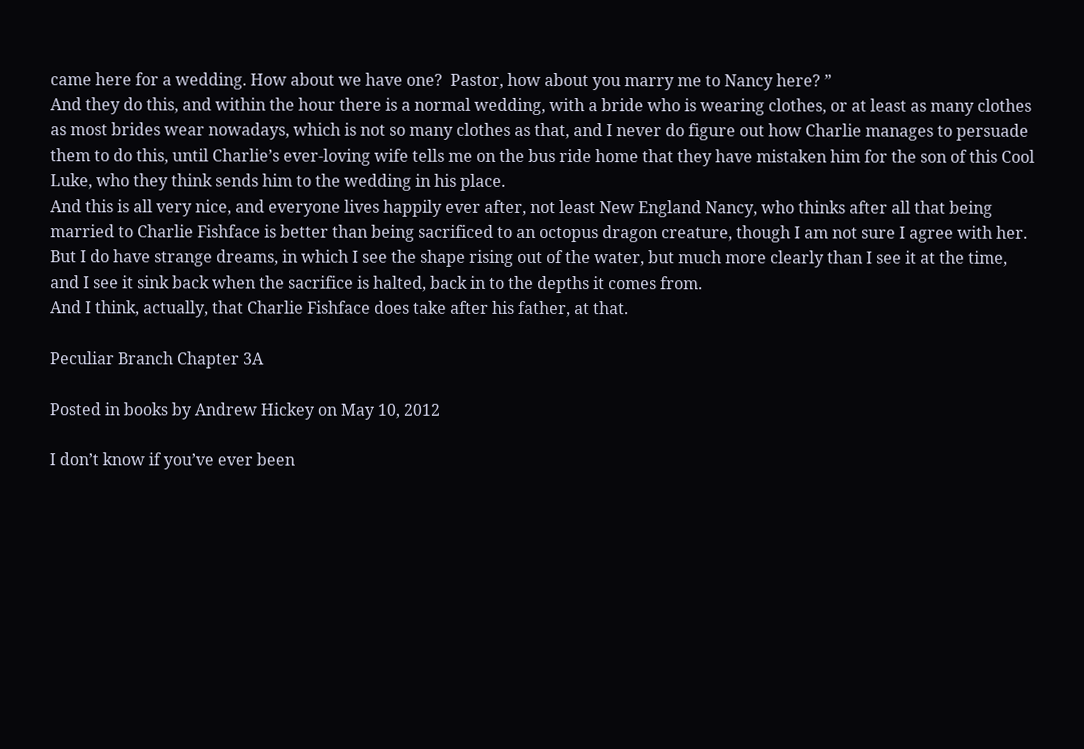came here for a wedding. How about we have one?  Pastor, how about you marry me to Nancy here? ”
And they do this, and within the hour there is a normal wedding, with a bride who is wearing clothes, or at least as many clothes as most brides wear nowadays, which is not so many clothes as that, and I never do figure out how Charlie manages to persuade them to do this, until Charlie’s ever-loving wife tells me on the bus ride home that they have mistaken him for the son of this Cool Luke, who they think sends him to the wedding in his place.
And this is all very nice, and everyone lives happily ever after, not least New England Nancy, who thinks after all that being married to Charlie Fishface is better than being sacrificed to an octopus dragon creature, though I am not sure I agree with her.
But I do have strange dreams, in which I see the shape rising out of the water, but much more clearly than I see it at the time, and I see it sink back when the sacrifice is halted, back in to the depths it comes from.
And I think, actually, that Charlie Fishface does take after his father, at that.

Peculiar Branch Chapter 3A

Posted in books by Andrew Hickey on May 10, 2012

I don’t know if you’ve ever been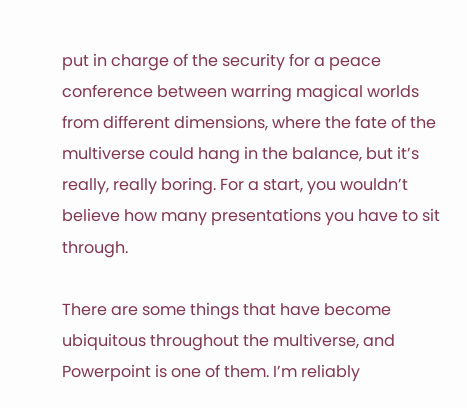put in charge of the security for a peace conference between warring magical worlds from different dimensions, where the fate of the multiverse could hang in the balance, but it’s really, really boring. For a start, you wouldn’t believe how many presentations you have to sit through.

There are some things that have become ubiquitous throughout the multiverse, and Powerpoint is one of them. I’m reliably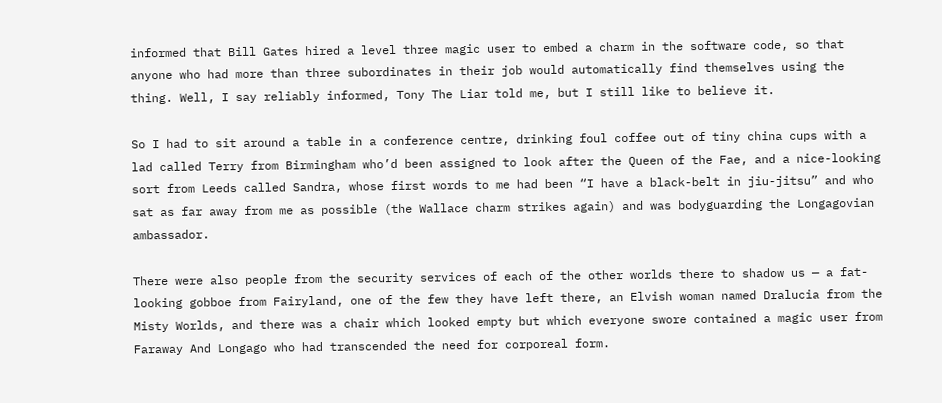informed that Bill Gates hired a level three magic user to embed a charm in the software code, so that anyone who had more than three subordinates in their job would automatically find themselves using the thing. Well, I say reliably informed, Tony The Liar told me, but I still like to believe it.

So I had to sit around a table in a conference centre, drinking foul coffee out of tiny china cups with a lad called Terry from Birmingham who’d been assigned to look after the Queen of the Fae, and a nice-looking sort from Leeds called Sandra, whose first words to me had been “I have a black-belt in jiu-jitsu” and who sat as far away from me as possible (the Wallace charm strikes again) and was bodyguarding the Longagovian ambassador.

There were also people from the security services of each of the other worlds there to shadow us — a fat-looking gobboe from Fairyland, one of the few they have left there, an Elvish woman named Dralucia from the Misty Worlds, and there was a chair which looked empty but which everyone swore contained a magic user from Faraway And Longago who had transcended the need for corporeal form.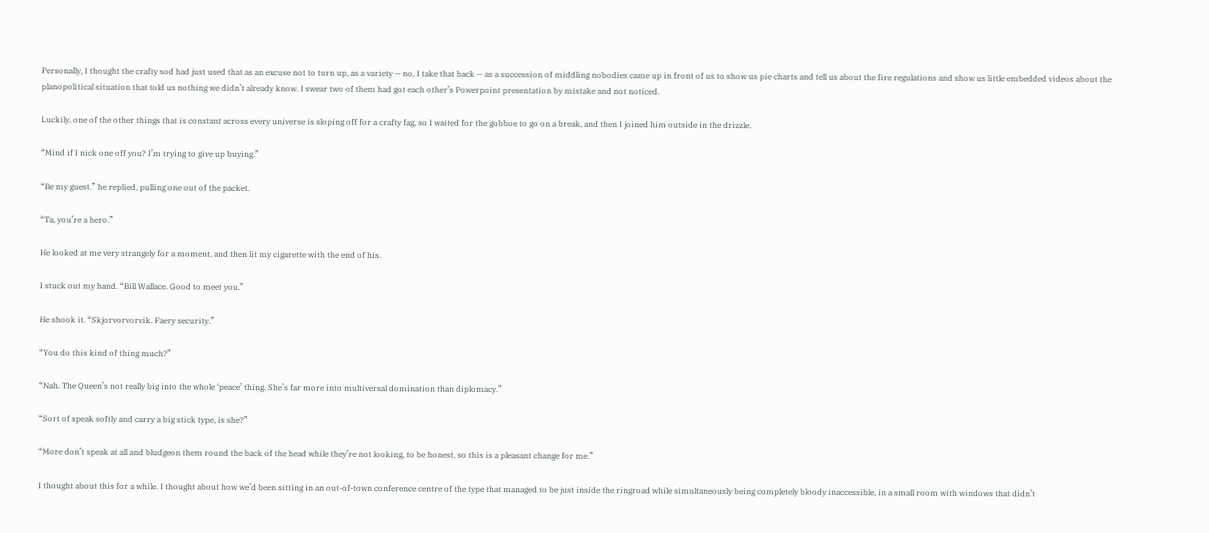Personally, I thought the crafty sod had just used that as an excuse not to turn up, as a variety — no, I take that back — as a succession of middling nobodies came up in front of us to show us pie charts and tell us about the fire regulations and show us little embedded videos about the planopolitical situation that told us nothing we didn’t already know. I swear two of them had got each other’s Powerpoint presentation by mistake and not noticed.

Luckily, one of the other things that is constant across every universe is sloping off for a crafty fag, so I waited for the gobboe to go on a break, and then I joined him outside in the drizzle.

“Mind if I nick one off you? I’m trying to give up buying.”

“Be my guest.” he replied, pulling one out of the packet.

“Ta, you’re a hero.”

He looked at me very strangely for a moment, and then lit my cigarette with the end of his.

I stuck out my hand. “Bill Wallace. Good to meet you.”

He shook it. “Skjorvorvorvik. Faery security.”

“You do this kind of thing much?”

“Nah. The Queen’s not really big into the whole ‘peace’ thing. She’s far more into multiversal domination than diplomacy.”

“Sort of speak softly and carry a big stick type, is she?”

“More don’t speak at all and bludgeon them round the back of the head while they’re not looking, to be honest, so this is a pleasant change for me.”

I thought about this for a while. I thought about how we’d been sitting in an out-of-town conference centre of the type that managed to be just inside the ringroad while simultaneously being completely bloody inaccessible, in a small room with windows that didn’t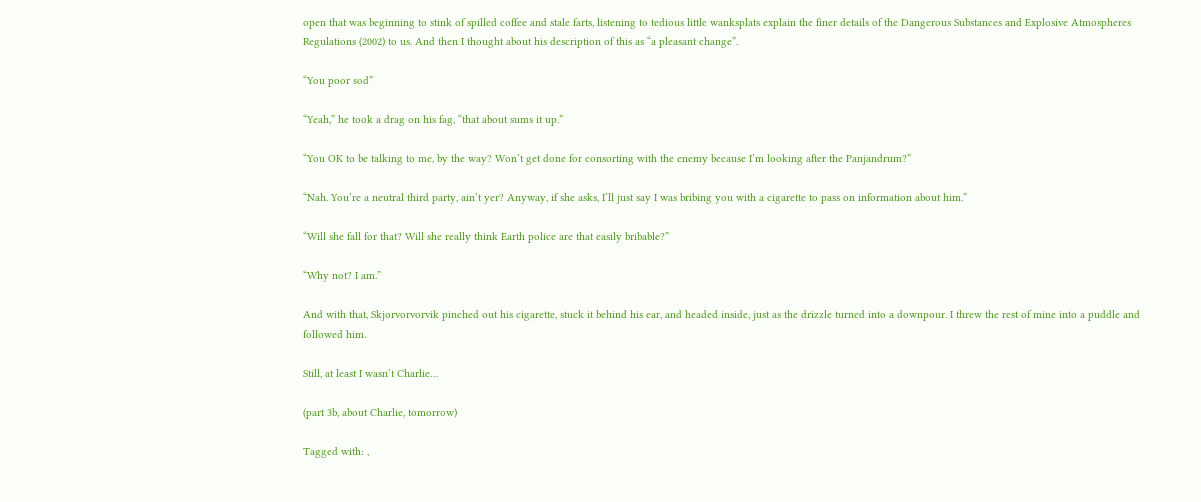open that was beginning to stink of spilled coffee and stale farts, listening to tedious little wanksplats explain the finer details of the Dangerous Substances and Explosive Atmospheres Regulations (2002) to us. And then I thought about his description of this as “a pleasant change”.

“You poor sod”

“Yeah,” he took a drag on his fag, “that about sums it up.”

“You OK to be talking to me, by the way? Won’t get done for consorting with the enemy because I’m looking after the Panjandrum?”

“Nah. You’re a neutral third party, ain’t yer? Anyway, if she asks, I’ll just say I was bribing you with a cigarette to pass on information about him.”

“Will she fall for that? Will she really think Earth police are that easily bribable?”

“Why not? I am.”

And with that, Skjorvorvorvik pinched out his cigarette, stuck it behind his ear, and headed inside, just as the drizzle turned into a downpour. I threw the rest of mine into a puddle and followed him.

Still, at least I wasn’t Charlie…

(part 3b, about Charlie, tomorrow)

Tagged with: ,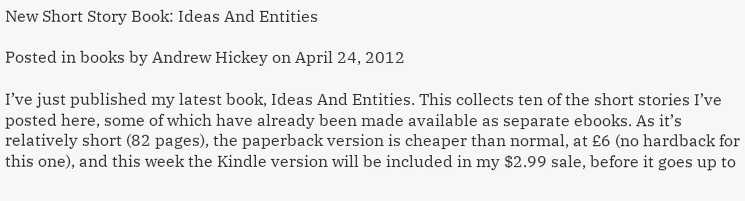New Short Story Book: Ideas And Entities

Posted in books by Andrew Hickey on April 24, 2012

I’ve just published my latest book, Ideas And Entities. This collects ten of the short stories I’ve posted here, some of which have already been made available as separate ebooks. As it’s relatively short (82 pages), the paperback version is cheaper than normal, at £6 (no hardback for this one), and this week the Kindle version will be included in my $2.99 sale, before it goes up to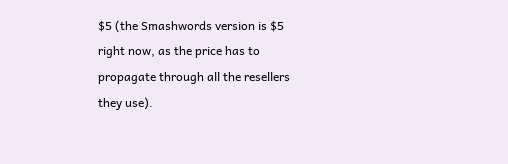$5 (the Smashwords version is $5 right now, as the price has to propagate through all the resellers they use).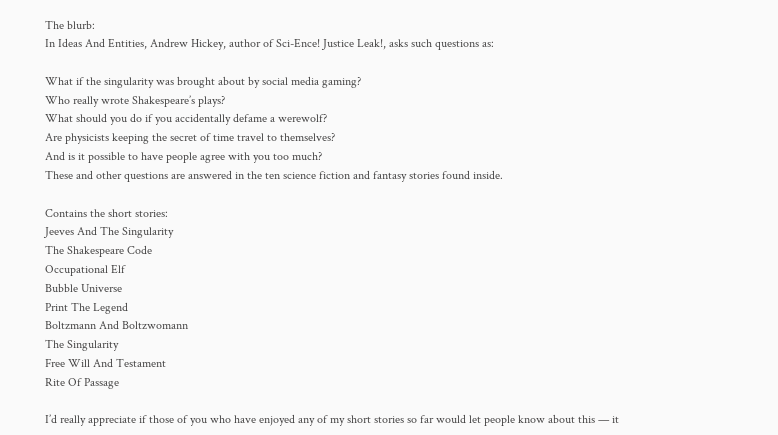The blurb:
In Ideas And Entities, Andrew Hickey, author of Sci-Ence! Justice Leak!, asks such questions as:

What if the singularity was brought about by social media gaming?
Who really wrote Shakespeare’s plays?
What should you do if you accidentally defame a werewolf?
Are physicists keeping the secret of time travel to themselves?
And is it possible to have people agree with you too much?
These and other questions are answered in the ten science fiction and fantasy stories found inside.

Contains the short stories:
Jeeves And The Singularity
The Shakespeare Code
Occupational Elf
Bubble Universe
Print The Legend
Boltzmann And Boltzwomann
The Singularity
Free Will And Testament
Rite Of Passage

I’d really appreciate if those of you who have enjoyed any of my short stories so far would let people know about this — it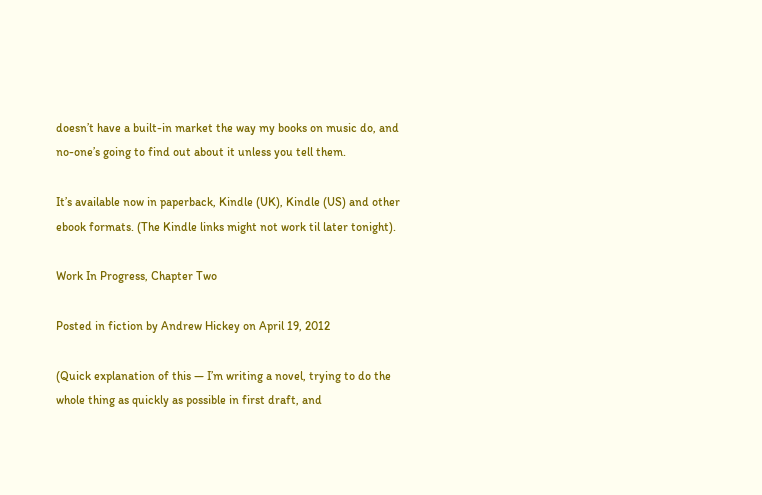doesn’t have a built-in market the way my books on music do, and no-one’s going to find out about it unless you tell them.

It’s available now in paperback, Kindle (UK), Kindle (US) and other ebook formats. (The Kindle links might not work til later tonight).

Work In Progress, Chapter Two

Posted in fiction by Andrew Hickey on April 19, 2012

(Quick explanation of this — I’m writing a novel, trying to do the whole thing as quickly as possible in first draft, and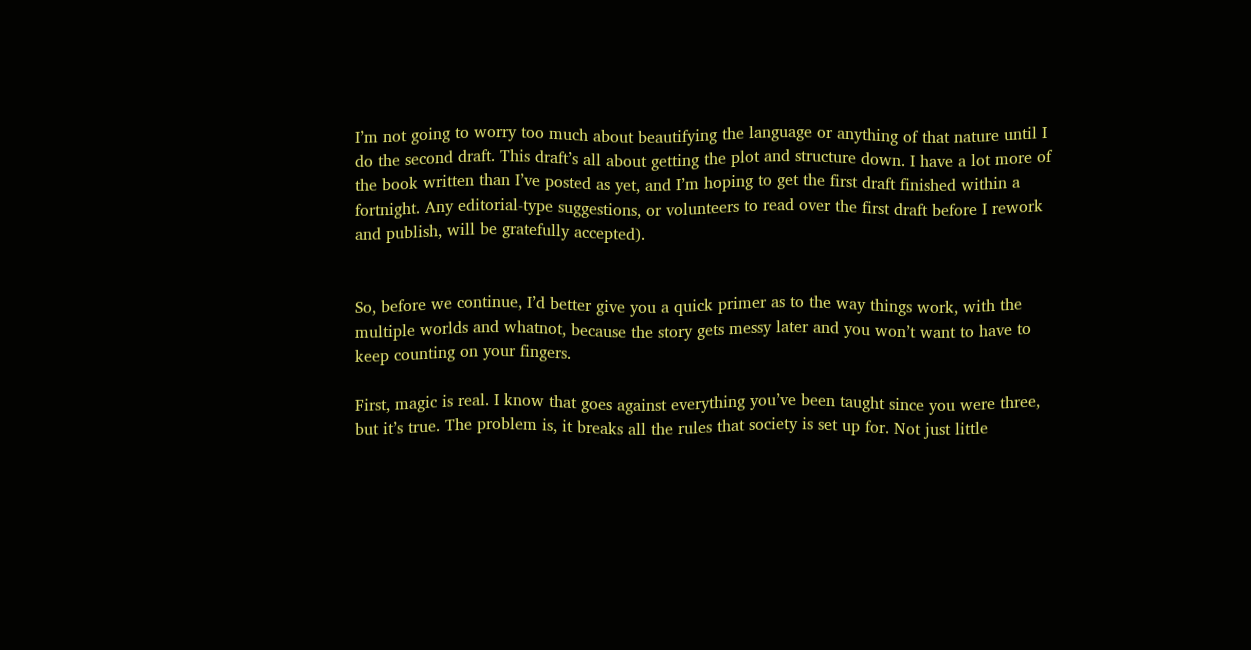I’m not going to worry too much about beautifying the language or anything of that nature until I do the second draft. This draft’s all about getting the plot and structure down. I have a lot more of the book written than I’ve posted as yet, and I’m hoping to get the first draft finished within a fortnight. Any editorial-type suggestions, or volunteers to read over the first draft before I rework and publish, will be gratefully accepted).


So, before we continue, I’d better give you a quick primer as to the way things work, with the multiple worlds and whatnot, because the story gets messy later and you won’t want to have to keep counting on your fingers.

First, magic is real. I know that goes against everything you’ve been taught since you were three, but it’s true. The problem is, it breaks all the rules that society is set up for. Not just little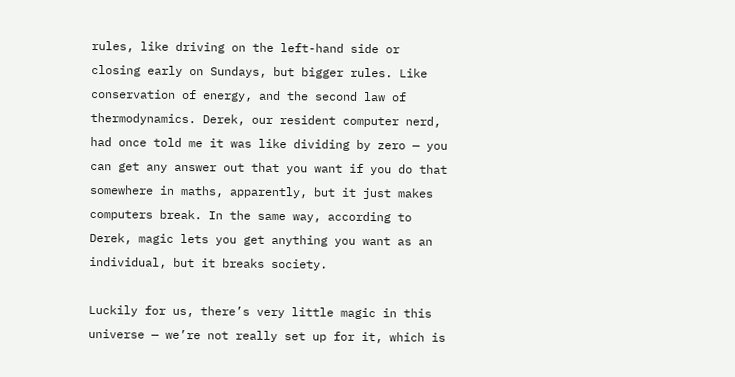rules, like driving on the left-hand side or closing early on Sundays, but bigger rules. Like conservation of energy, and the second law of thermodynamics. Derek, our resident computer nerd, had once told me it was like dividing by zero — you can get any answer out that you want if you do that somewhere in maths, apparently, but it just makes computers break. In the same way, according to Derek, magic lets you get anything you want as an individual, but it breaks society.

Luckily for us, there’s very little magic in this universe — we’re not really set up for it, which is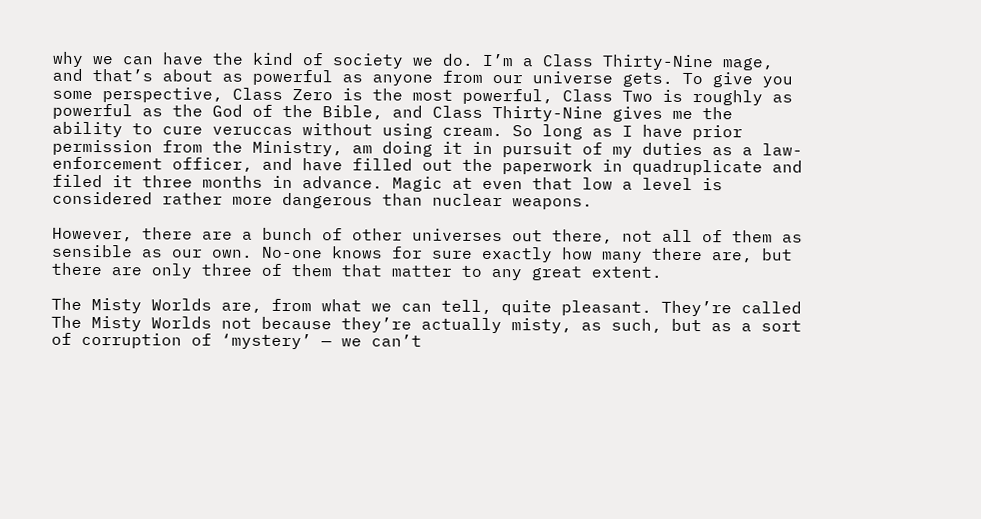why we can have the kind of society we do. I’m a Class Thirty-Nine mage, and that’s about as powerful as anyone from our universe gets. To give you some perspective, Class Zero is the most powerful, Class Two is roughly as powerful as the God of the Bible, and Class Thirty-Nine gives me the ability to cure veruccas without using cream. So long as I have prior permission from the Ministry, am doing it in pursuit of my duties as a law-enforcement officer, and have filled out the paperwork in quadruplicate and filed it three months in advance. Magic at even that low a level is considered rather more dangerous than nuclear weapons.

However, there are a bunch of other universes out there, not all of them as sensible as our own. No-one knows for sure exactly how many there are, but there are only three of them that matter to any great extent.

The Misty Worlds are, from what we can tell, quite pleasant. They’re called The Misty Worlds not because they’re actually misty, as such, but as a sort of corruption of ‘mystery’ — we can’t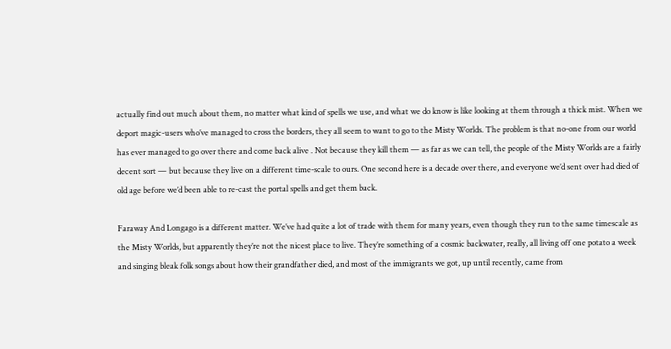actually find out much about them, no matter what kind of spells we use, and what we do know is like looking at them through a thick mist. When we deport magic-users who’ve managed to cross the borders, they all seem to want to go to the Misty Worlds. The problem is that no-one from our world has ever managed to go over there and come back alive . Not because they kill them — as far as we can tell, the people of the Misty Worlds are a fairly decent sort — but because they live on a different time-scale to ours. One second here is a decade over there, and everyone we’d sent over had died of old age before we’d been able to re-cast the portal spells and get them back.

Faraway And Longago is a different matter. We’ve had quite a lot of trade with them for many years, even though they run to the same timescale as the Misty Worlds, but apparently they’re not the nicest place to live. They’re something of a cosmic backwater, really, all living off one potato a week and singing bleak folk songs about how their grandfather died, and most of the immigrants we got, up until recently, came from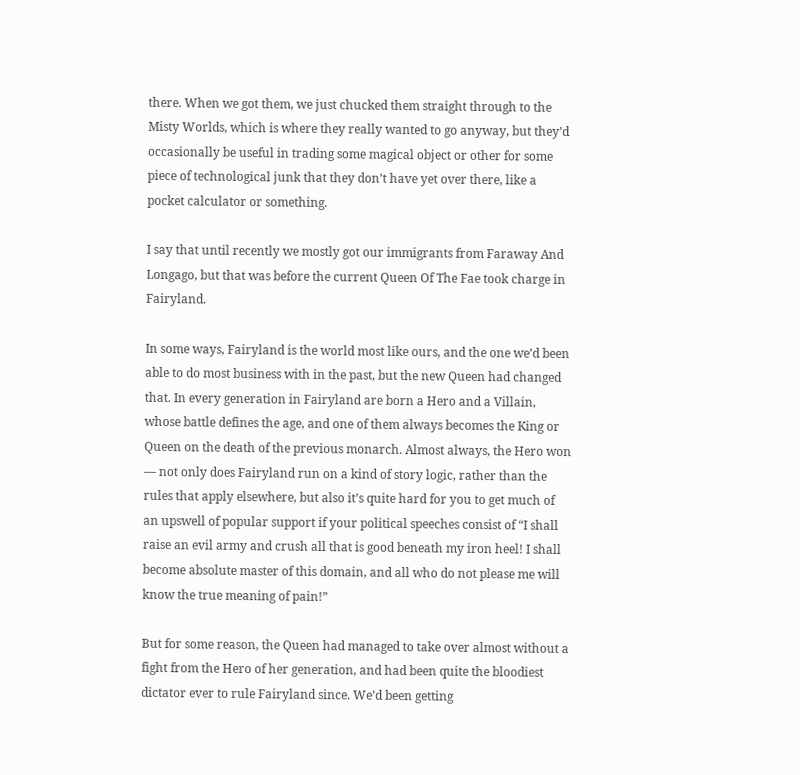there. When we got them, we just chucked them straight through to the Misty Worlds, which is where they really wanted to go anyway, but they’d occasionally be useful in trading some magical object or other for some piece of technological junk that they don’t have yet over there, like a pocket calculator or something.

I say that until recently we mostly got our immigrants from Faraway And Longago, but that was before the current Queen Of The Fae took charge in Fairyland.

In some ways, Fairyland is the world most like ours, and the one we’d been able to do most business with in the past, but the new Queen had changed that. In every generation in Fairyland are born a Hero and a Villain, whose battle defines the age, and one of them always becomes the King or Queen on the death of the previous monarch. Almost always, the Hero won — not only does Fairyland run on a kind of story logic, rather than the rules that apply elsewhere, but also it’s quite hard for you to get much of an upswell of popular support if your political speeches consist of “I shall raise an evil army and crush all that is good beneath my iron heel! I shall become absolute master of this domain, and all who do not please me will know the true meaning of pain!”

But for some reason, the Queen had managed to take over almost without a fight from the Hero of her generation, and had been quite the bloodiest dictator ever to rule Fairyland since. We’d been getting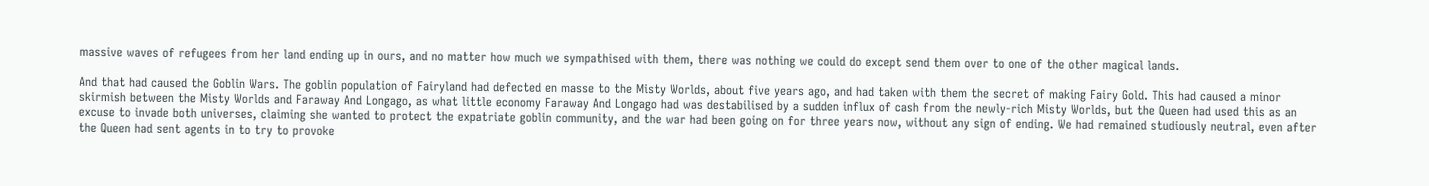massive waves of refugees from her land ending up in ours, and no matter how much we sympathised with them, there was nothing we could do except send them over to one of the other magical lands.

And that had caused the Goblin Wars. The goblin population of Fairyland had defected en masse to the Misty Worlds, about five years ago, and had taken with them the secret of making Fairy Gold. This had caused a minor skirmish between the Misty Worlds and Faraway And Longago, as what little economy Faraway And Longago had was destabilised by a sudden influx of cash from the newly-rich Misty Worlds, but the Queen had used this as an excuse to invade both universes, claiming she wanted to protect the expatriate goblin community, and the war had been going on for three years now, without any sign of ending. We had remained studiously neutral, even after the Queen had sent agents in to try to provoke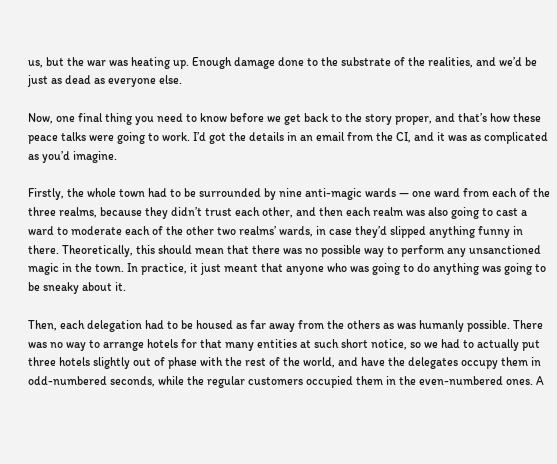us, but the war was heating up. Enough damage done to the substrate of the realities, and we’d be just as dead as everyone else.

Now, one final thing you need to know before we get back to the story proper, and that’s how these peace talks were going to work. I’d got the details in an email from the CI, and it was as complicated as you’d imagine.

Firstly, the whole town had to be surrounded by nine anti-magic wards — one ward from each of the three realms, because they didn’t trust each other, and then each realm was also going to cast a ward to moderate each of the other two realms’ wards, in case they’d slipped anything funny in there. Theoretically, this should mean that there was no possible way to perform any unsanctioned magic in the town. In practice, it just meant that anyone who was going to do anything was going to be sneaky about it.

Then, each delegation had to be housed as far away from the others as was humanly possible. There was no way to arrange hotels for that many entities at such short notice, so we had to actually put three hotels slightly out of phase with the rest of the world, and have the delegates occupy them in odd-numbered seconds, while the regular customers occupied them in the even-numbered ones. A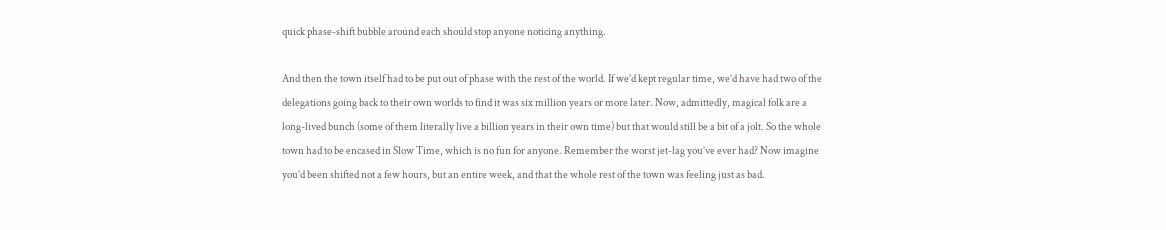quick phase-shift bubble around each should stop anyone noticing anything.

And then the town itself had to be put out of phase with the rest of the world. If we’d kept regular time, we’d have had two of the delegations going back to their own worlds to find it was six million years or more later. Now, admittedly, magical folk are a long-lived bunch (some of them literally live a billion years in their own time) but that would still be a bit of a jolt. So the whole town had to be encased in Slow Time, which is no fun for anyone. Remember the worst jet-lag you’ve ever had? Now imagine you’d been shifted not a few hours, but an entire week, and that the whole rest of the town was feeling just as bad.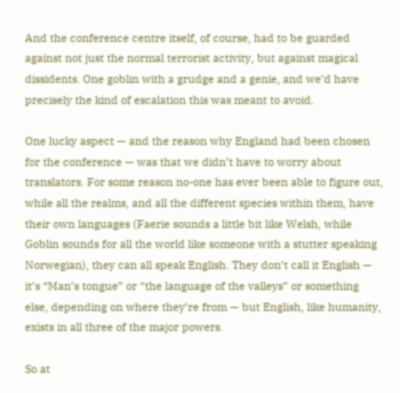And the conference centre itself, of course, had to be guarded against not just the normal terrorist activity, but against magical dissidents. One goblin with a grudge and a genie, and we’d have precisely the kind of escalation this was meant to avoid.

One lucky aspect — and the reason why England had been chosen for the conference — was that we didn’t have to worry about translators. For some reason no-one has ever been able to figure out, while all the realms, and all the different species within them, have their own languages (Faerie sounds a little bit like Welsh, while Goblin sounds for all the world like someone with a stutter speaking Norwegian), they can all speak English. They don’t call it English — it’s “Man’s tongue” or “the language of the valleys” or something else, depending on where they’re from — but English, like humanity, exists in all three of the major powers.

So at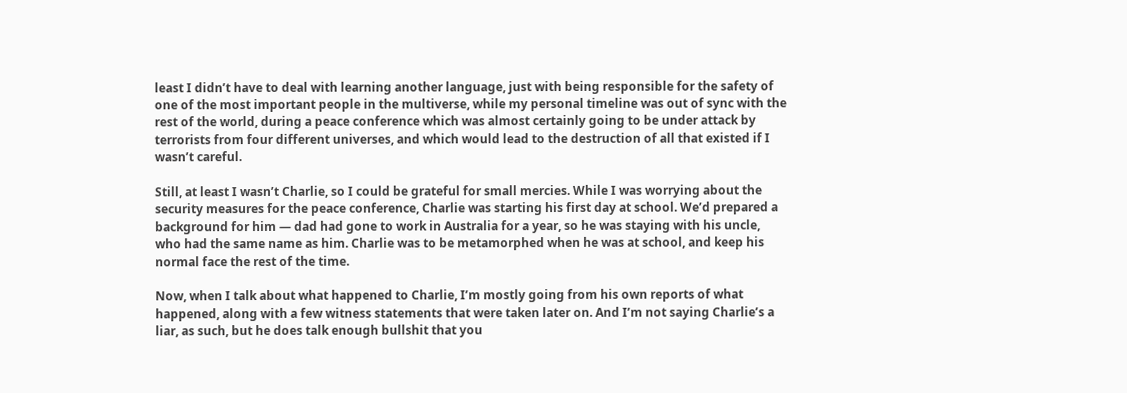least I didn’t have to deal with learning another language, just with being responsible for the safety of one of the most important people in the multiverse, while my personal timeline was out of sync with the rest of the world, during a peace conference which was almost certainly going to be under attack by terrorists from four different universes, and which would lead to the destruction of all that existed if I wasn’t careful.

Still, at least I wasn’t Charlie, so I could be grateful for small mercies. While I was worrying about the security measures for the peace conference, Charlie was starting his first day at school. We’d prepared a background for him — dad had gone to work in Australia for a year, so he was staying with his uncle, who had the same name as him. Charlie was to be metamorphed when he was at school, and keep his normal face the rest of the time.

Now, when I talk about what happened to Charlie, I’m mostly going from his own reports of what happened, along with a few witness statements that were taken later on. And I’m not saying Charlie’s a liar, as such, but he does talk enough bullshit that you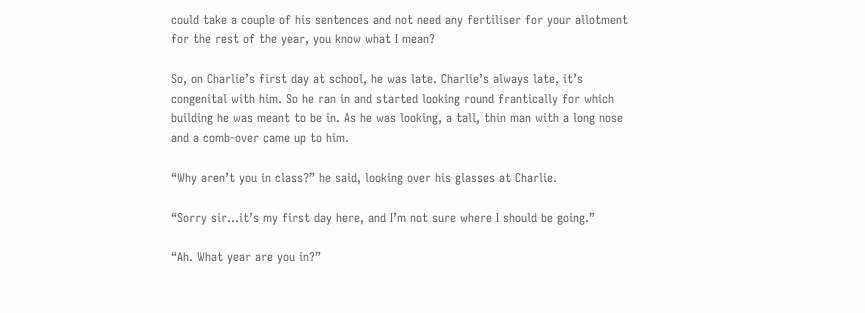could take a couple of his sentences and not need any fertiliser for your allotment for the rest of the year, you know what I mean?

So, on Charlie’s first day at school, he was late. Charlie’s always late, it’s congenital with him. So he ran in and started looking round frantically for which building he was meant to be in. As he was looking, a tall, thin man with a long nose and a comb-over came up to him.

“Why aren’t you in class?” he said, looking over his glasses at Charlie.

“Sorry sir…it’s my first day here, and I’m not sure where I should be going.”

“Ah. What year are you in?”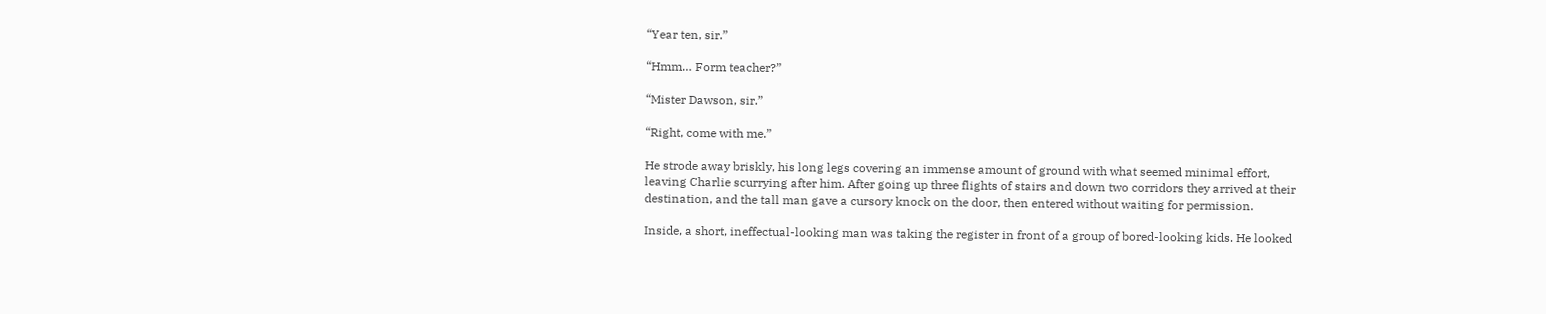“Year ten, sir.”

“Hmm… Form teacher?”

“Mister Dawson, sir.”

“Right, come with me.”

He strode away briskly, his long legs covering an immense amount of ground with what seemed minimal effort, leaving Charlie scurrying after him. After going up three flights of stairs and down two corridors they arrived at their destination, and the tall man gave a cursory knock on the door, then entered without waiting for permission.

Inside, a short, ineffectual-looking man was taking the register in front of a group of bored-looking kids. He looked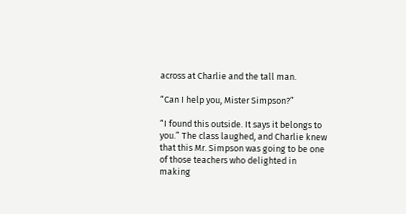across at Charlie and the tall man.

“Can I help you, Mister Simpson?”

“I found this outside. It says it belongs to you.” The class laughed, and Charlie knew that this Mr. Simpson was going to be one of those teachers who delighted in making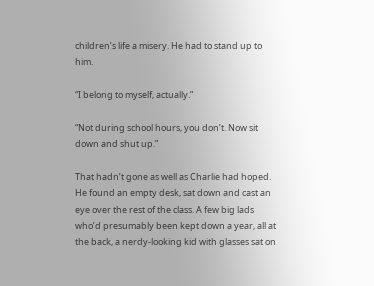children’s life a misery. He had to stand up to him.

“I belong to myself, actually.”

“Not during school hours, you don’t. Now sit down and shut up.”

That hadn’t gone as well as Charlie had hoped. He found an empty desk, sat down and cast an eye over the rest of the class. A few big lads who’d presumably been kept down a year, all at the back, a nerdy-looking kid with glasses sat on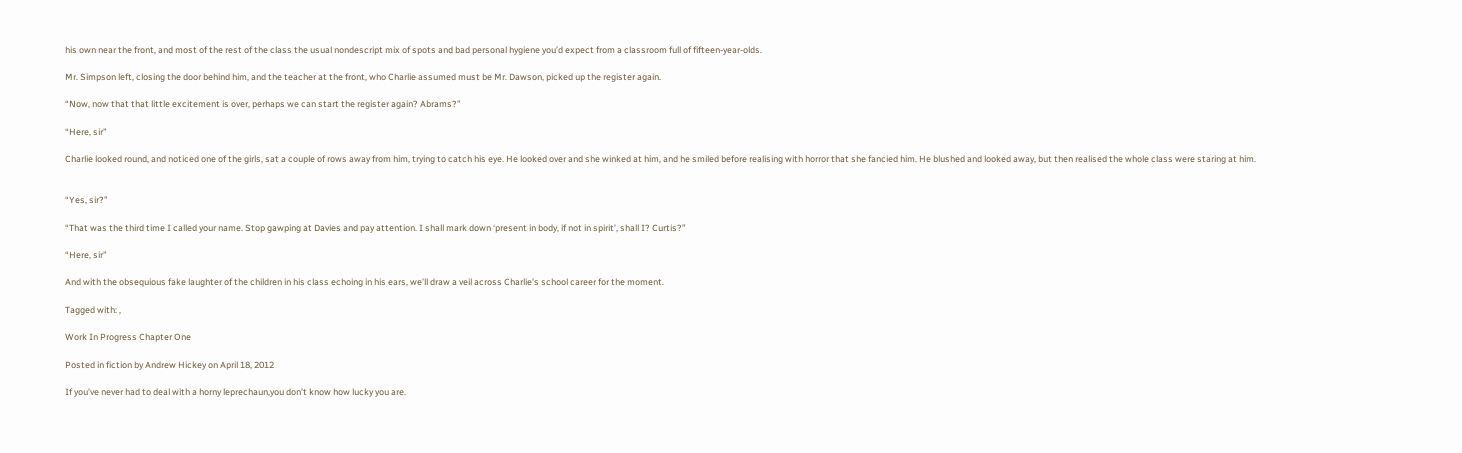his own near the front, and most of the rest of the class the usual nondescript mix of spots and bad personal hygiene you’d expect from a classroom full of fifteen-year-olds.

Mr. Simpson left, closing the door behind him, and the teacher at the front, who Charlie assumed must be Mr. Dawson, picked up the register again.

“Now, now that that little excitement is over, perhaps we can start the register again? Abrams?”

“Here, sir”

Charlie looked round, and noticed one of the girls, sat a couple of rows away from him, trying to catch his eye. He looked over and she winked at him, and he smiled before realising with horror that she fancied him. He blushed and looked away, but then realised the whole class were staring at him.


“Yes, sir?”

“That was the third time I called your name. Stop gawping at Davies and pay attention. I shall mark down ‘present in body, if not in spirit’, shall I? Curtis?”

“Here, sir”

And with the obsequious fake laughter of the children in his class echoing in his ears, we’ll draw a veil across Charlie’s school career for the moment.

Tagged with: ,

Work In Progress Chapter One

Posted in fiction by Andrew Hickey on April 18, 2012

If you’ve never had to deal with a horny leprechaun,you don’t know how lucky you are.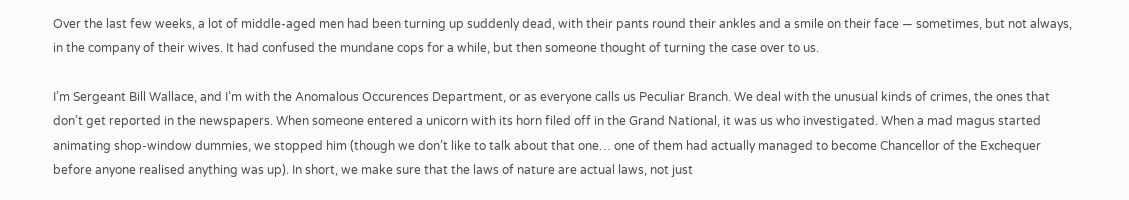Over the last few weeks, a lot of middle-aged men had been turning up suddenly dead, with their pants round their ankles and a smile on their face — sometimes, but not always, in the company of their wives. It had confused the mundane cops for a while, but then someone thought of turning the case over to us.

I’m Sergeant Bill Wallace, and I’m with the Anomalous Occurences Department, or as everyone calls us Peculiar Branch. We deal with the unusual kinds of crimes, the ones that don’t get reported in the newspapers. When someone entered a unicorn with its horn filed off in the Grand National, it was us who investigated. When a mad magus started animating shop-window dummies, we stopped him (though we don’t like to talk about that one… one of them had actually managed to become Chancellor of the Exchequer before anyone realised anything was up). In short, we make sure that the laws of nature are actual laws, not just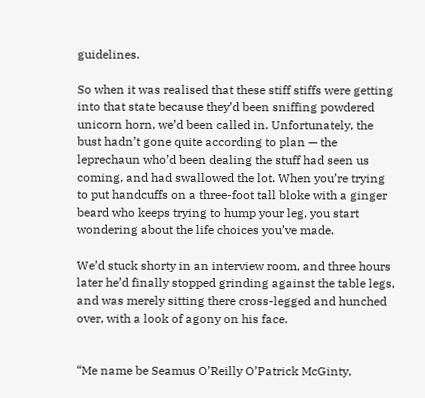guidelines.

So when it was realised that these stiff stiffs were getting into that state because they’d been sniffing powdered unicorn horn, we’d been called in. Unfortunately, the bust hadn’t gone quite according to plan — the leprechaun who’d been dealing the stuff had seen us coming, and had swallowed the lot. When you’re trying to put handcuffs on a three-foot tall bloke with a ginger beard who keeps trying to hump your leg, you start wondering about the life choices you’ve made.

We’d stuck shorty in an interview room, and three hours later he’d finally stopped grinding against the table legs, and was merely sitting there cross-legged and hunched over, with a look of agony on his face.


“Me name be Seamus O’Reilly O’Patrick McGinty,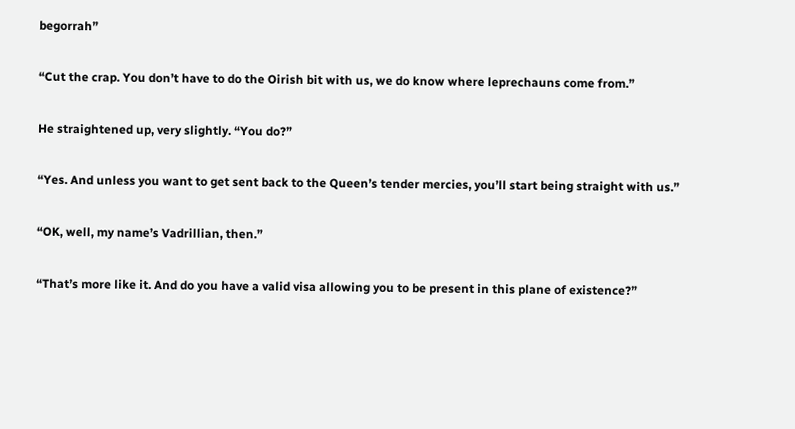begorrah”

“Cut the crap. You don’t have to do the Oirish bit with us, we do know where leprechauns come from.”

He straightened up, very slightly. “You do?”

“Yes. And unless you want to get sent back to the Queen’s tender mercies, you’ll start being straight with us.”

“OK, well, my name’s Vadrillian, then.”

“That’s more like it. And do you have a valid visa allowing you to be present in this plane of existence?”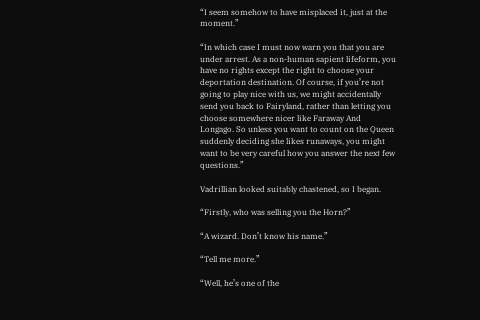“I seem somehow to have misplaced it, just at the moment.”

“In which case I must now warn you that you are under arrest. As a non-human sapient lifeform, you have no rights except the right to choose your deportation destination. Of course, if you’re not going to play nice with us, we might accidentally send you back to Fairyland, rather than letting you choose somewhere nicer like Faraway And Longago. So unless you want to count on the Queen suddenly deciding she likes runaways, you might want to be very careful how you answer the next few questions.”

Vadrillian looked suitably chastened, so I began.

“Firstly, who was selling you the Horn?”

“A wizard. Don’t know his name.”

“Tell me more.”

“Well, he’s one of the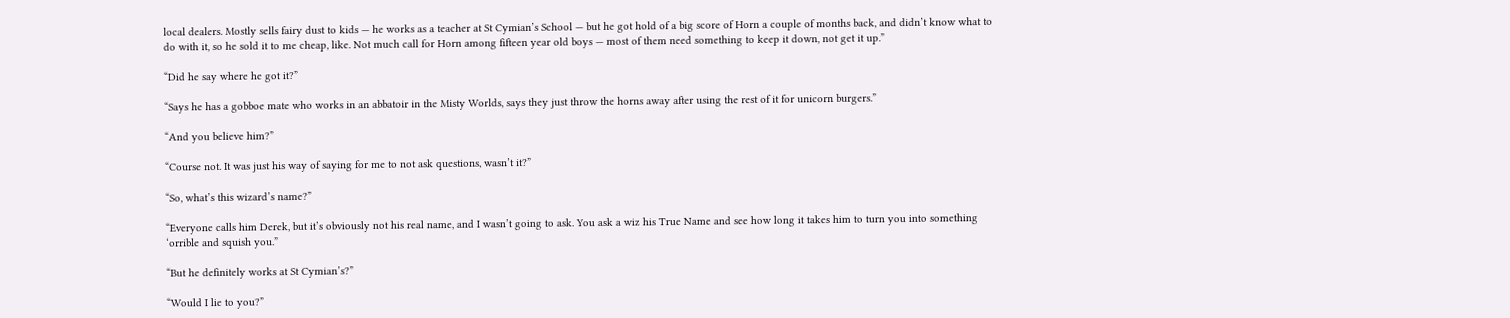local dealers. Mostly sells fairy dust to kids — he works as a teacher at St Cymian’s School — but he got hold of a big score of Horn a couple of months back, and didn’t know what to do with it, so he sold it to me cheap, like. Not much call for Horn among fifteen year old boys — most of them need something to keep it down, not get it up.”

“Did he say where he got it?”

“Says he has a gobboe mate who works in an abbatoir in the Misty Worlds, says they just throw the horns away after using the rest of it for unicorn burgers.”

“And you believe him?”

“Course not. It was just his way of saying for me to not ask questions, wasn’t it?”

“So, what’s this wizard’s name?”

“Everyone calls him Derek, but it’s obviously not his real name, and I wasn’t going to ask. You ask a wiz his True Name and see how long it takes him to turn you into something ‘orrible and squish you.”

“But he definitely works at St Cymian’s?”

“Would I lie to you?”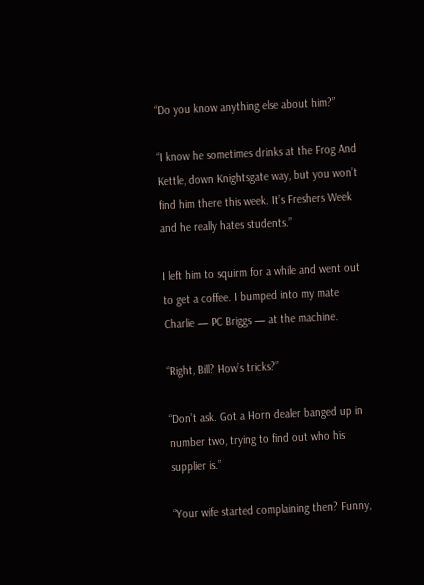“Do you know anything else about him?”

“I know he sometimes drinks at the Frog And Kettle, down Knightsgate way, but you won’t find him there this week. It’s Freshers Week and he really hates students.”

I left him to squirm for a while and went out to get a coffee. I bumped into my mate Charlie — PC Briggs — at the machine.

“Right, Bill? How’s tricks?”

“Don’t ask. Got a Horn dealer banged up in number two, trying to find out who his supplier is.”

“Your wife started complaining then? Funny,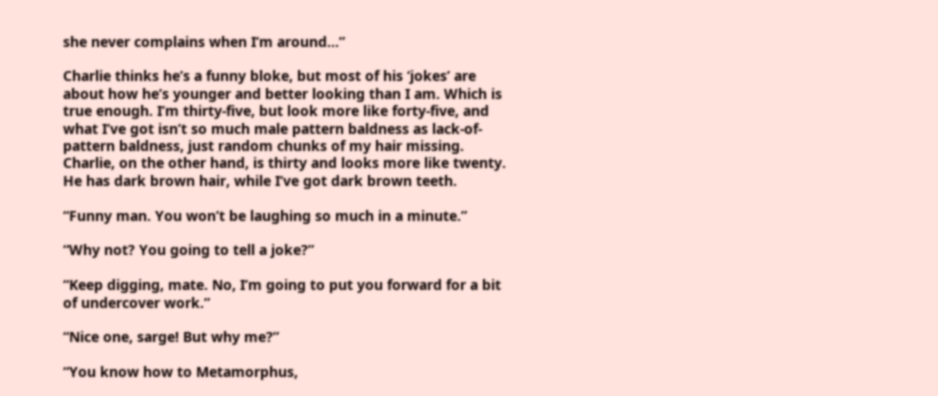she never complains when I’m around…”

Charlie thinks he’s a funny bloke, but most of his ‘jokes’ are about how he’s younger and better looking than I am. Which is true enough. I’m thirty-five, but look more like forty-five, and what I’ve got isn’t so much male pattern baldness as lack-of-pattern baldness, just random chunks of my hair missing. Charlie, on the other hand, is thirty and looks more like twenty. He has dark brown hair, while I’ve got dark brown teeth.

“Funny man. You won’t be laughing so much in a minute.”

“Why not? You going to tell a joke?”

“Keep digging, mate. No, I’m going to put you forward for a bit of undercover work.”

“Nice one, sarge! But why me?”

“You know how to Metamorphus,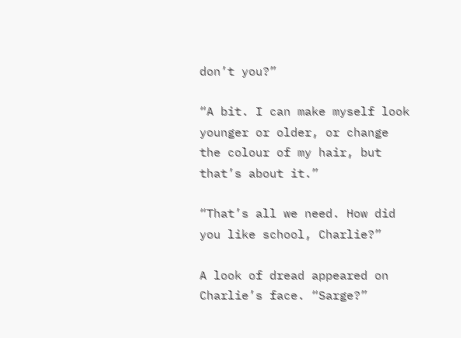don’t you?”

“A bit. I can make myself look younger or older, or change the colour of my hair, but that’s about it.”

“That’s all we need. How did you like school, Charlie?”

A look of dread appeared on Charlie’s face. “Sarge?”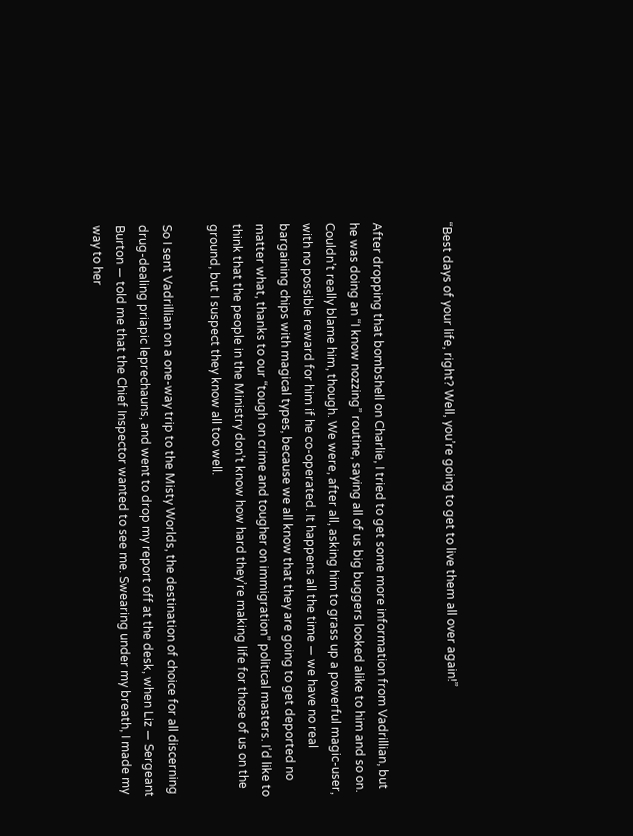“Best days of your life, right? Well, you’re going to get to live them all over again!”


After dropping that bombshell on Charlie, I tried to get some more information from Vadrillian, but he was doing an “I know nozzing” routine, saying all of us big buggers looked alike to him and so on. Couldn’t really blame him, though. We were, after all, asking him to grass up a powerful magic-user, with no possible reward for him if he co-operated. It happens all the time — we have no real bargaining chips with magical types, because we all know that they are going to get deported no matter what, thanks to our “tough on crime and tougher on immigration” political masters. I’d like to think that the people in the Ministry don’t know how hard they’re making life for those of us on the ground, but I suspect they know all too well.

So I sent Vadrillian on a one-way trip to the Misty Worlds, the destination of choice for all discerning drug-dealing priapic leprechauns, and went to drop my report off at the desk, when Liz — Sergeant Burton — told me that the Chief Inspector wanted to see me. Swearing under my breath, I made my way to her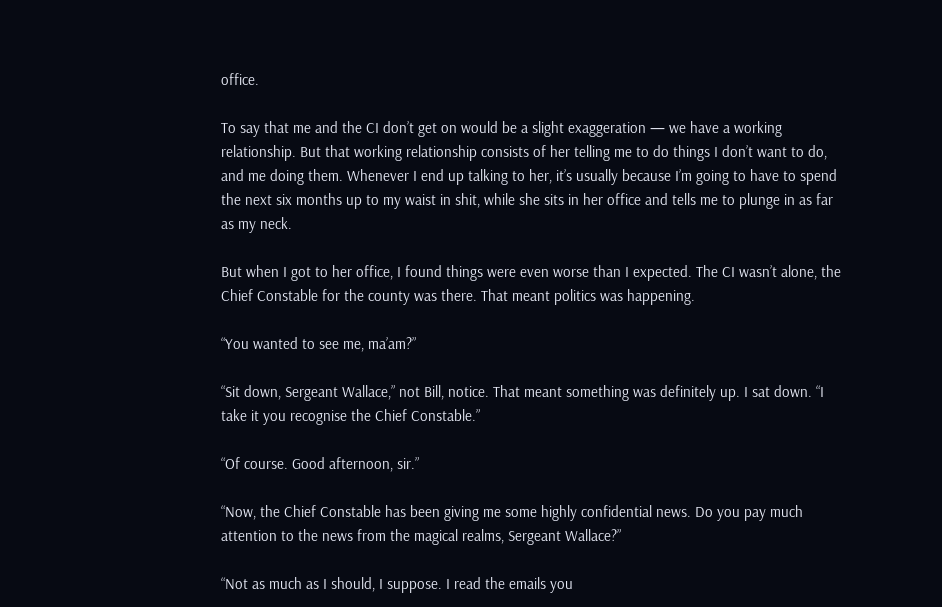office.

To say that me and the CI don’t get on would be a slight exaggeration — we have a working relationship. But that working relationship consists of her telling me to do things I don’t want to do, and me doing them. Whenever I end up talking to her, it’s usually because I’m going to have to spend the next six months up to my waist in shit, while she sits in her office and tells me to plunge in as far as my neck.

But when I got to her office, I found things were even worse than I expected. The CI wasn’t alone, the Chief Constable for the county was there. That meant politics was happening.

“You wanted to see me, ma’am?”

“Sit down, Sergeant Wallace,” not Bill, notice. That meant something was definitely up. I sat down. “I take it you recognise the Chief Constable.”

“Of course. Good afternoon, sir.”

“Now, the Chief Constable has been giving me some highly confidential news. Do you pay much attention to the news from the magical realms, Sergeant Wallace?”

“Not as much as I should, I suppose. I read the emails you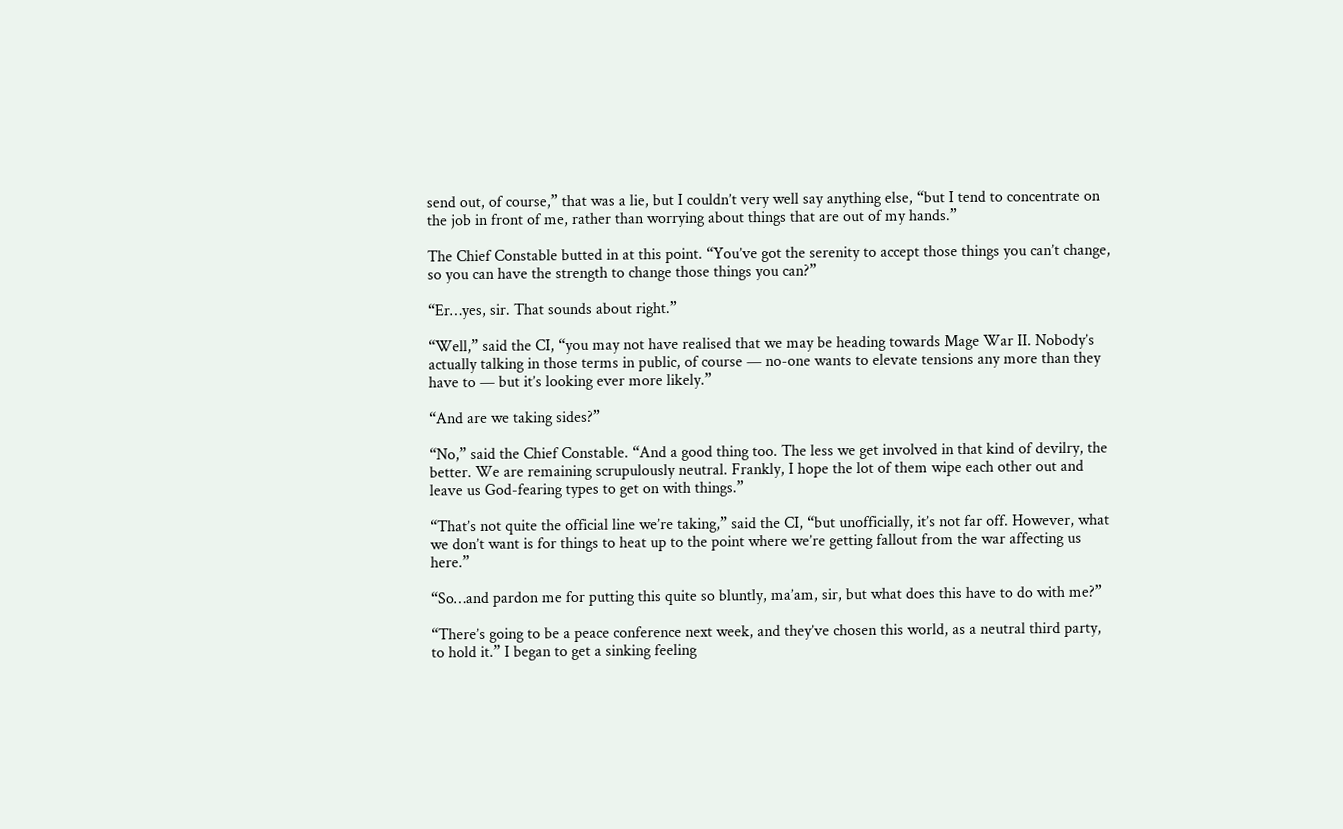send out, of course,” that was a lie, but I couldn’t very well say anything else, “but I tend to concentrate on the job in front of me, rather than worrying about things that are out of my hands.”

The Chief Constable butted in at this point. “You’ve got the serenity to accept those things you can’t change, so you can have the strength to change those things you can?”

“Er…yes, sir. That sounds about right.”

“Well,” said the CI, “you may not have realised that we may be heading towards Mage War II. Nobody’s actually talking in those terms in public, of course — no-one wants to elevate tensions any more than they have to — but it’s looking ever more likely.”

“And are we taking sides?”

“No,” said the Chief Constable. “And a good thing too. The less we get involved in that kind of devilry, the better. We are remaining scrupulously neutral. Frankly, I hope the lot of them wipe each other out and leave us God-fearing types to get on with things.”

“That’s not quite the official line we’re taking,” said the CI, “but unofficially, it’s not far off. However, what we don’t want is for things to heat up to the point where we’re getting fallout from the war affecting us here.”

“So…and pardon me for putting this quite so bluntly, ma’am, sir, but what does this have to do with me?”

“There’s going to be a peace conference next week, and they’ve chosen this world, as a neutral third party, to hold it.” I began to get a sinking feeling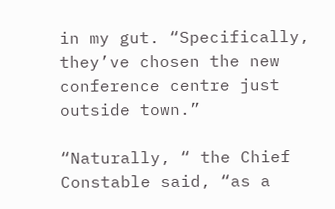in my gut. “Specifically, they’ve chosen the new conference centre just outside town.”

“Naturally, “ the Chief Constable said, “as a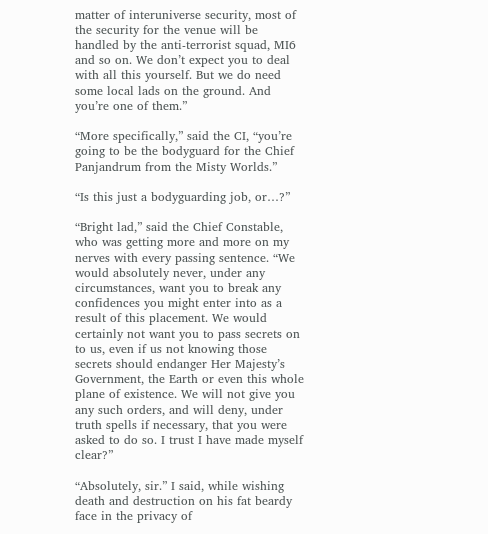matter of interuniverse security, most of the security for the venue will be handled by the anti-terrorist squad, MI6 and so on. We don’t expect you to deal with all this yourself. But we do need some local lads on the ground. And you’re one of them.”

“More specifically,” said the CI, “you’re going to be the bodyguard for the Chief Panjandrum from the Misty Worlds.”

“Is this just a bodyguarding job, or…?”

“Bright lad,” said the Chief Constable, who was getting more and more on my nerves with every passing sentence. “We would absolutely never, under any circumstances, want you to break any confidences you might enter into as a result of this placement. We would certainly not want you to pass secrets on to us, even if us not knowing those secrets should endanger Her Majesty’s Government, the Earth or even this whole plane of existence. We will not give you any such orders, and will deny, under truth spells if necessary, that you were asked to do so. I trust I have made myself clear?”

“Absolutely, sir.” I said, while wishing death and destruction on his fat beardy face in the privacy of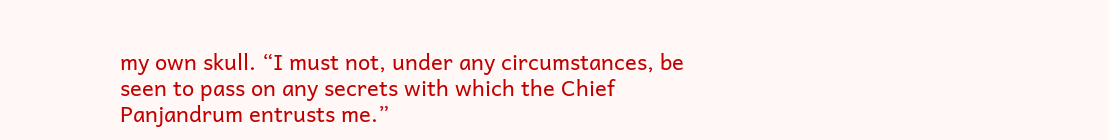my own skull. “I must not, under any circumstances, be seen to pass on any secrets with which the Chief Panjandrum entrusts me.”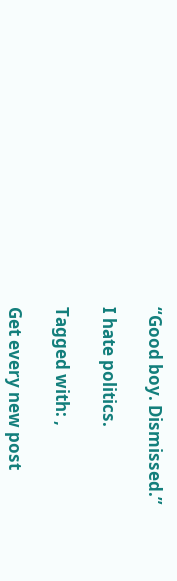“Good boy. Dismissed.”

I hate politics.

Tagged with: ,

Get every new post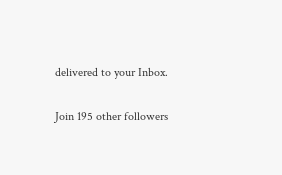delivered to your Inbox.

Join 195 other followers